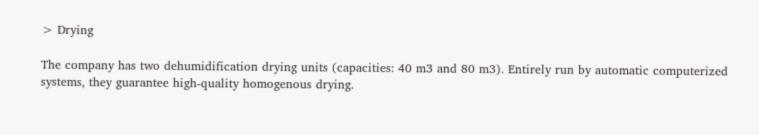> Drying

The company has two dehumidification drying units (capacities: 40 m3 and 80 m3). Entirely run by automatic computerized systems, they guarantee high-quality homogenous drying.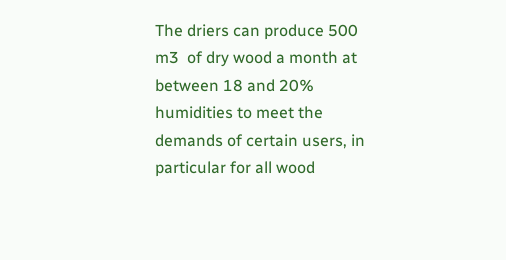The driers can produce 500 m3  of dry wood a month at between 18 and 20% humidities to meet the demands of certain users, in particular for all wood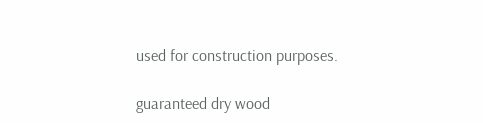used for construction purposes.

guaranteed dry wood